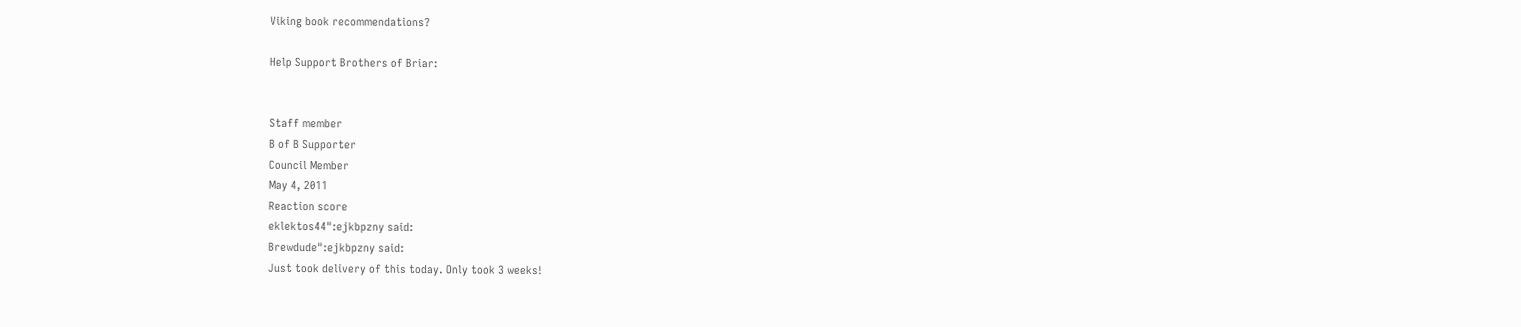Viking book recommendations?

Help Support Brothers of Briar:


Staff member
B of B Supporter
Council Member
May 4, 2011
Reaction score
eklektos44":ejkbpzny said:
Brewdude":ejkbpzny said:
Just took delivery of this today. Only took 3 weeks!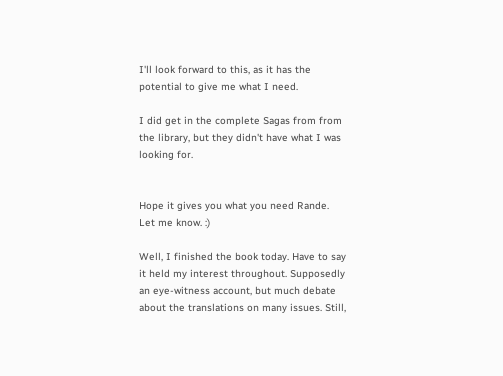I'll look forward to this, as it has the potential to give me what I need.

I did get in the complete Sagas from from the library, but they didn't have what I was looking for.


Hope it gives you what you need Rande. Let me know. :)

Well, I finished the book today. Have to say it held my interest throughout. Supposedly an eye-witness account, but much debate about the translations on many issues. Still,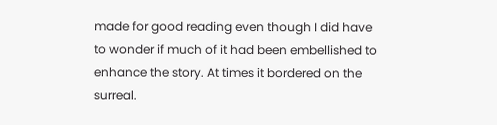made for good reading even though I did have to wonder if much of it had been embellished to enhance the story. At times it bordered on the surreal.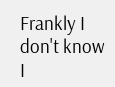Frankly I don't know I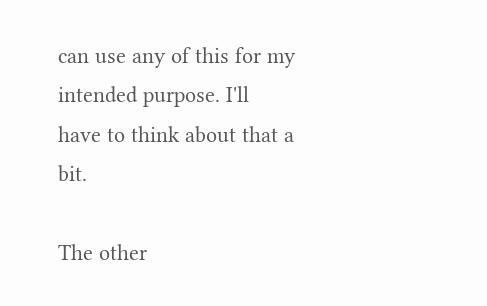can use any of this for my intended purpose. I'll have to think about that a bit.

The other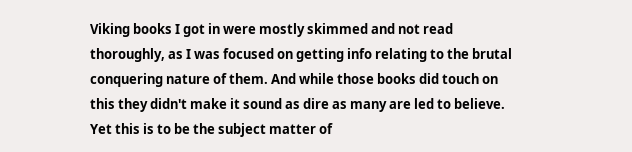Viking books I got in were mostly skimmed and not read thoroughly, as I was focused on getting info relating to the brutal conquering nature of them. And while those books did touch on this they didn't make it sound as dire as many are led to believe. Yet this is to be the subject matter of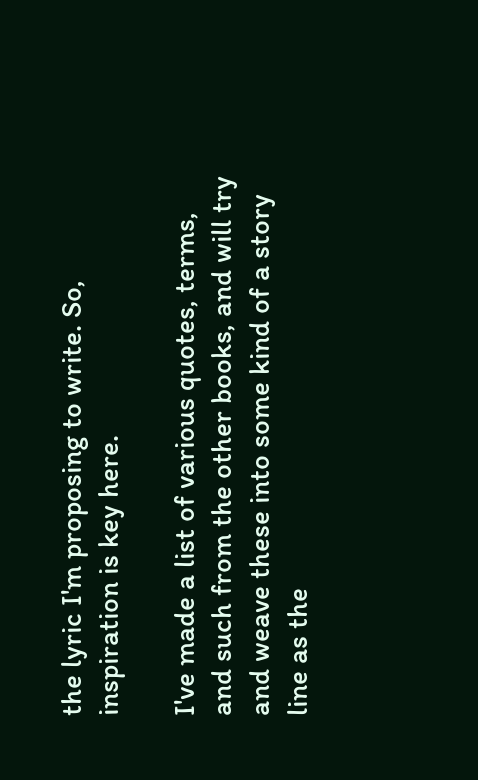the lyric I'm proposing to write. So, inspiration is key here.

I've made a list of various quotes, terms, and such from the other books, and will try and weave these into some kind of a story line as the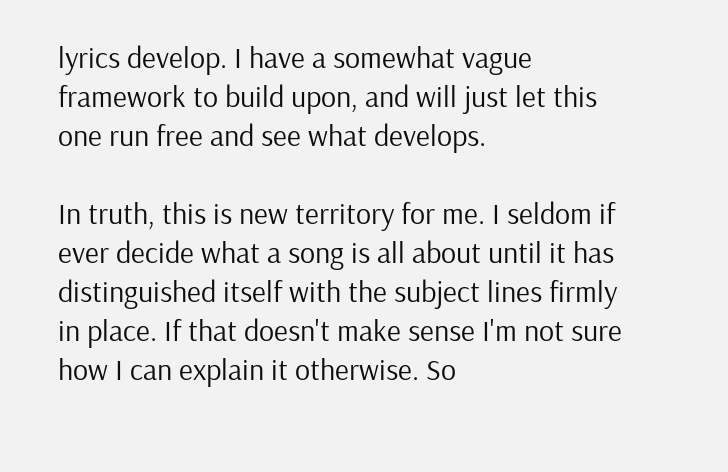lyrics develop. I have a somewhat vague framework to build upon, and will just let this one run free and see what develops.

In truth, this is new territory for me. I seldom if ever decide what a song is all about until it has distinguished itself with the subject lines firmly in place. If that doesn't make sense I'm not sure how I can explain it otherwise. So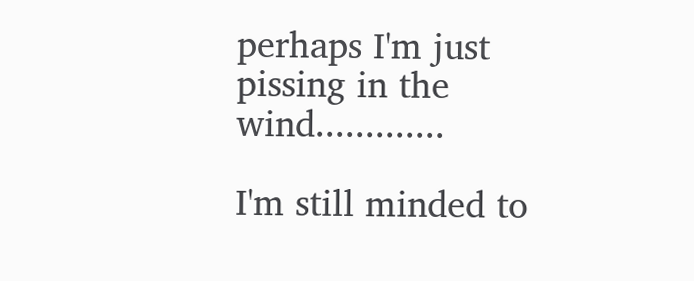perhaps I'm just pissing in the wind.............

I'm still minded to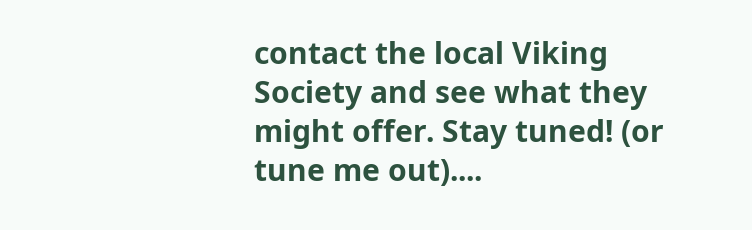contact the local Viking Society and see what they might offer. Stay tuned! (or tune me out)....